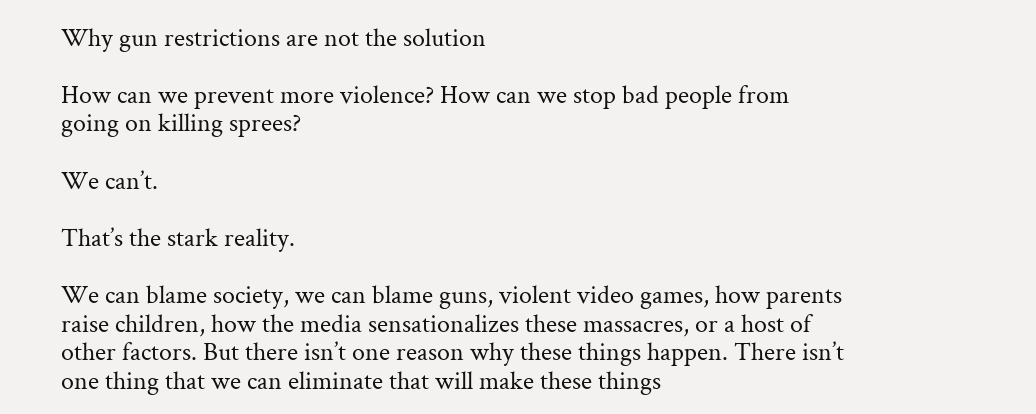Why gun restrictions are not the solution

How can we prevent more violence? How can we stop bad people from going on killing sprees?

We can’t.

That’s the stark reality.

We can blame society, we can blame guns, violent video games, how parents raise children, how the media sensationalizes these massacres, or a host of other factors. But there isn’t one reason why these things happen. There isn’t one thing that we can eliminate that will make these things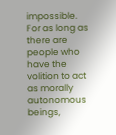impossible. For as long as there are people who have the volition to act as morally autonomous beings,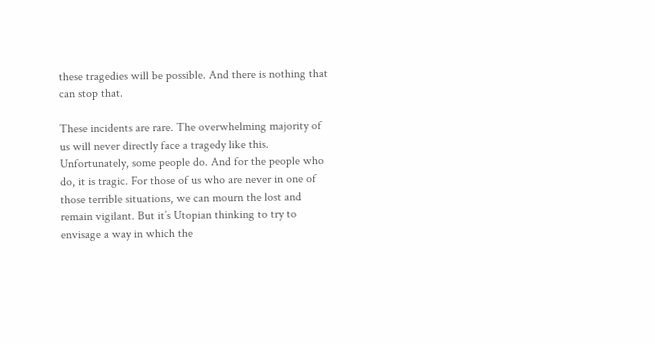these tragedies will be possible. And there is nothing that can stop that.

These incidents are rare. The overwhelming majority of us will never directly face a tragedy like this. Unfortunately, some people do. And for the people who do, it is tragic. For those of us who are never in one of those terrible situations, we can mourn the lost and remain vigilant. But it’s Utopian thinking to try to envisage a way in which the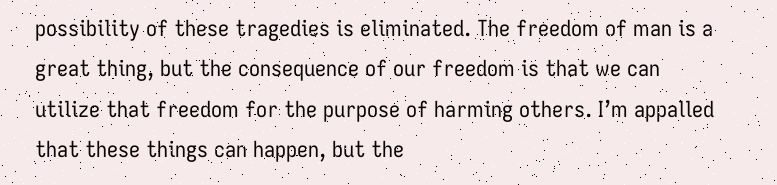possibility of these tragedies is eliminated. The freedom of man is a great thing, but the consequence of our freedom is that we can utilize that freedom for the purpose of harming others. I’m appalled that these things can happen, but the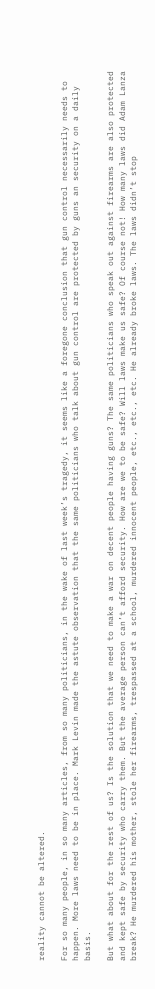reality cannot be altered.

For so many people, in so many articles, from so many politicians, in the wake of last week’s tragedy, it seems like a foregone conclusion that gun control necessarily needs to happen. More laws need to be in place. Mark Levin made the astute observation that the same politicians who talk about gun control are protected by guns an security on a daily basis.

But what about for the rest of us? Is the solution that we need to make a war on decent people having guns? The same politicians who speak out against firearms are also protected and kept safe by security who carry them. But the average person can’t afford security. How are we to be safe? Will laws make us safe? Of course not! How many laws did Adam Lanza break? He murdered his mother, stole her firearms, trespassed at a school, murdered innocent people, etc., etc., etc. He already broke laws. The laws didn’t stop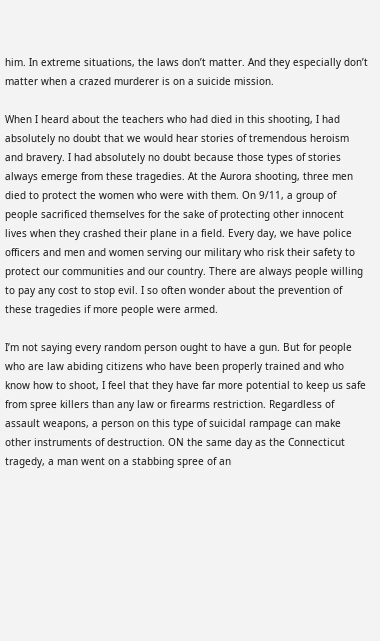him. In extreme situations, the laws don’t matter. And they especially don’t matter when a crazed murderer is on a suicide mission.

When I heard about the teachers who had died in this shooting, I had absolutely no doubt that we would hear stories of tremendous heroism and bravery. I had absolutely no doubt because those types of stories always emerge from these tragedies. At the Aurora shooting, three men died to protect the women who were with them. On 9/11, a group of people sacrificed themselves for the sake of protecting other innocent lives when they crashed their plane in a field. Every day, we have police officers and men and women serving our military who risk their safety to protect our communities and our country. There are always people willing to pay any cost to stop evil. I so often wonder about the prevention of these tragedies if more people were armed.

I’m not saying every random person ought to have a gun. But for people who are law abiding citizens who have been properly trained and who know how to shoot, I feel that they have far more potential to keep us safe from spree killers than any law or firearms restriction. Regardless of assault weapons, a person on this type of suicidal rampage can make other instruments of destruction. ON the same day as the Connecticut tragedy, a man went on a stabbing spree of an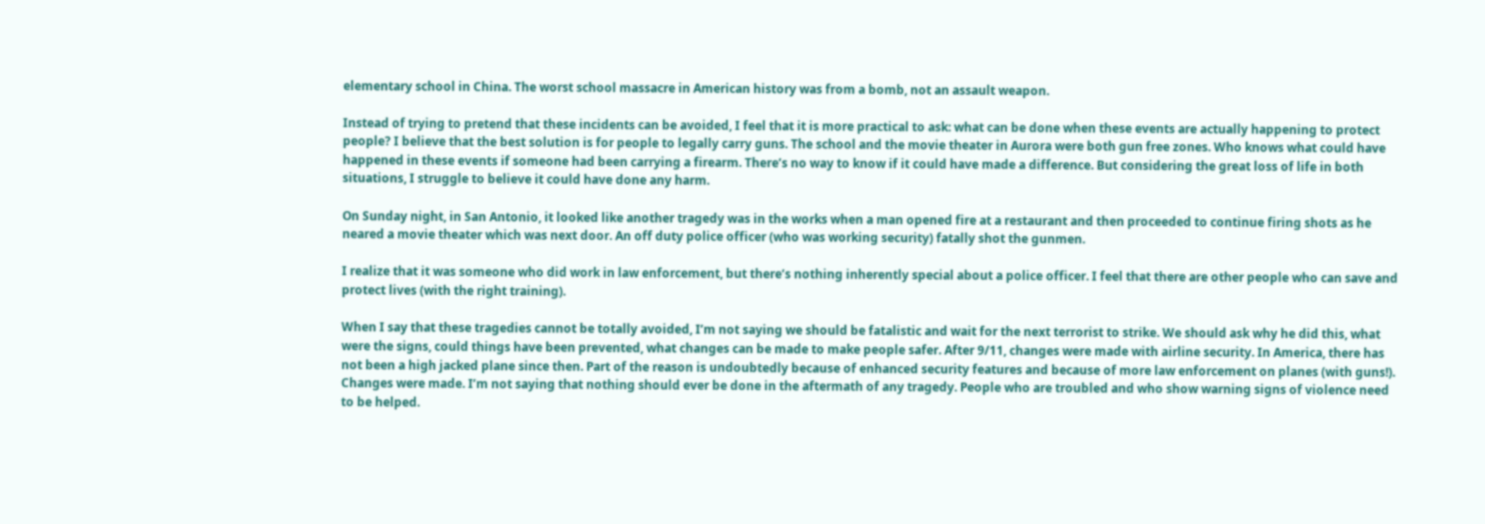elementary school in China. The worst school massacre in American history was from a bomb, not an assault weapon.

Instead of trying to pretend that these incidents can be avoided, I feel that it is more practical to ask: what can be done when these events are actually happening to protect people? I believe that the best solution is for people to legally carry guns. The school and the movie theater in Aurora were both gun free zones. Who knows what could have happened in these events if someone had been carrying a firearm. There’s no way to know if it could have made a difference. But considering the great loss of life in both situations, I struggle to believe it could have done any harm.

On Sunday night, in San Antonio, it looked like another tragedy was in the works when a man opened fire at a restaurant and then proceeded to continue firing shots as he neared a movie theater which was next door. An off duty police officer (who was working security) fatally shot the gunmen.

I realize that it was someone who did work in law enforcement, but there’s nothing inherently special about a police officer. I feel that there are other people who can save and protect lives (with the right training).

When I say that these tragedies cannot be totally avoided, I’m not saying we should be fatalistic and wait for the next terrorist to strike. We should ask why he did this, what were the signs, could things have been prevented, what changes can be made to make people safer. After 9/11, changes were made with airline security. In America, there has not been a high jacked plane since then. Part of the reason is undoubtedly because of enhanced security features and because of more law enforcement on planes (with guns!). Changes were made. I’m not saying that nothing should ever be done in the aftermath of any tragedy. People who are troubled and who show warning signs of violence need to be helped.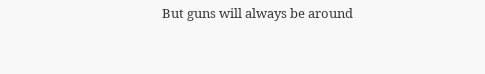But guns will always be around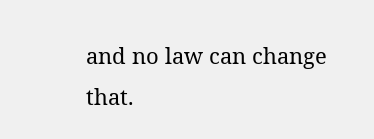and no law can change that.